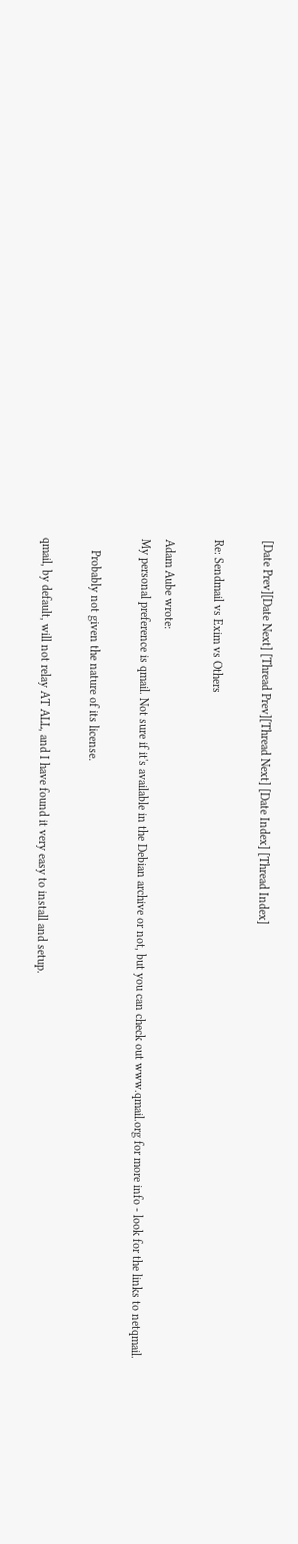[Date Prev][Date Next] [Thread Prev][Thread Next] [Date Index] [Thread Index]

Re: Sendmail vs Exim vs Others

Adam Aube wrote:
My personal preference is qmail. Not sure if it's available in the Debian archive or not, but you can check out www.qmail.org for more info - look for the links to netqmail.

    Probably not given the nature of its license.

qmail, by default, will not relay AT ALL, and I have found it very easy to install and setup.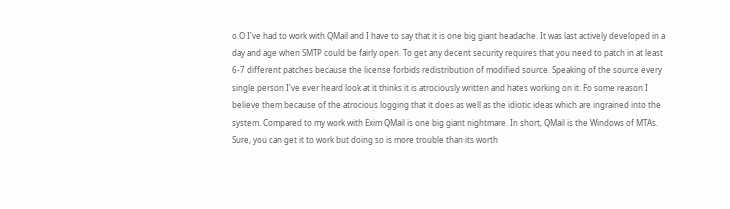o.O I've had to work with QMail and I have to say that it is one big giant headache. It was last actively developed in a day and age when SMTP could be fairly open. To get any decent security requires that you need to patch in at least 6-7 different patches because the license forbids redistribution of modified source. Speaking of the source every single person I've ever heard look at it thinks it is atrociously written and hates working on it. Fo some reason I believe them because of the atrocious logging that it does as well as the idiotic ideas which are ingrained into the system. Compared to my work with Exim QMail is one big giant nightmare. In short, QMail is the Windows of MTAs. Sure, you can get it to work but doing so is more trouble than its worth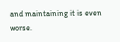and maintaining it is even worse.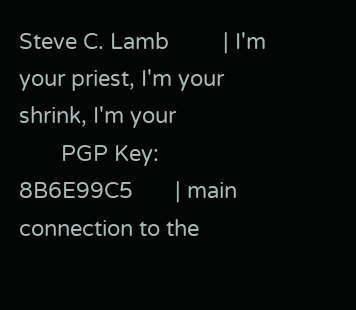Steve C. Lamb         | I'm your priest, I'm your shrink, I'm your
       PGP Key: 8B6E99C5       | main connection to the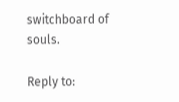switchboard of souls.

Reply to: